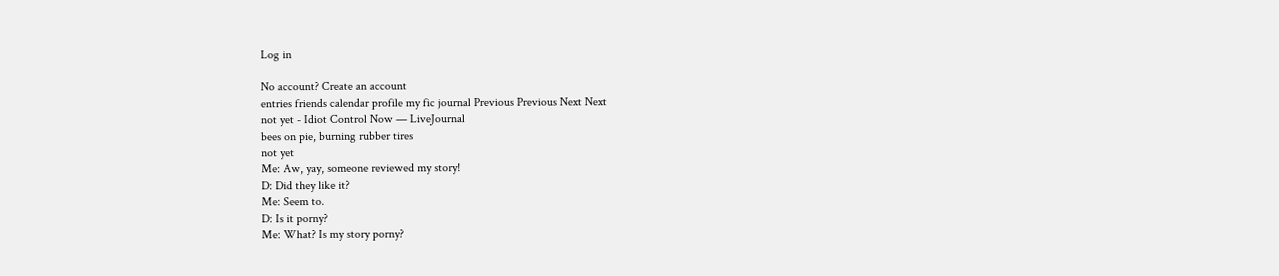Log in

No account? Create an account
entries friends calendar profile my fic journal Previous Previous Next Next
not yet - Idiot Control Now — LiveJournal
bees on pie, burning rubber tires
not yet
Me: Aw, yay, someone reviewed my story!
D: Did they like it?
Me: Seem to.
D: Is it porny?
Me: What? Is my story porny?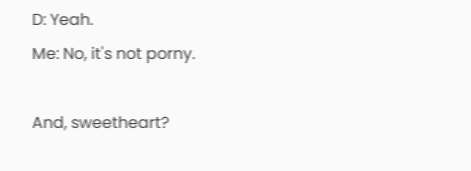D: Yeah.
Me: No, it's not porny.

And, sweetheart?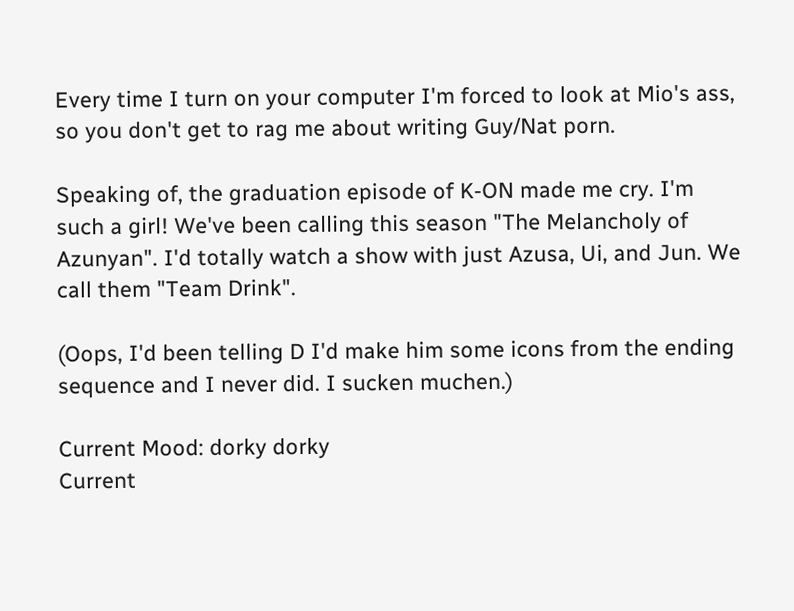Every time I turn on your computer I'm forced to look at Mio's ass, so you don't get to rag me about writing Guy/Nat porn.

Speaking of, the graduation episode of K-ON made me cry. I'm such a girl! We've been calling this season "The Melancholy of Azunyan". I'd totally watch a show with just Azusa, Ui, and Jun. We call them "Team Drink".

(Oops, I'd been telling D I'd make him some icons from the ending sequence and I never did. I sucken muchen.)

Current Mood: dorky dorky
Current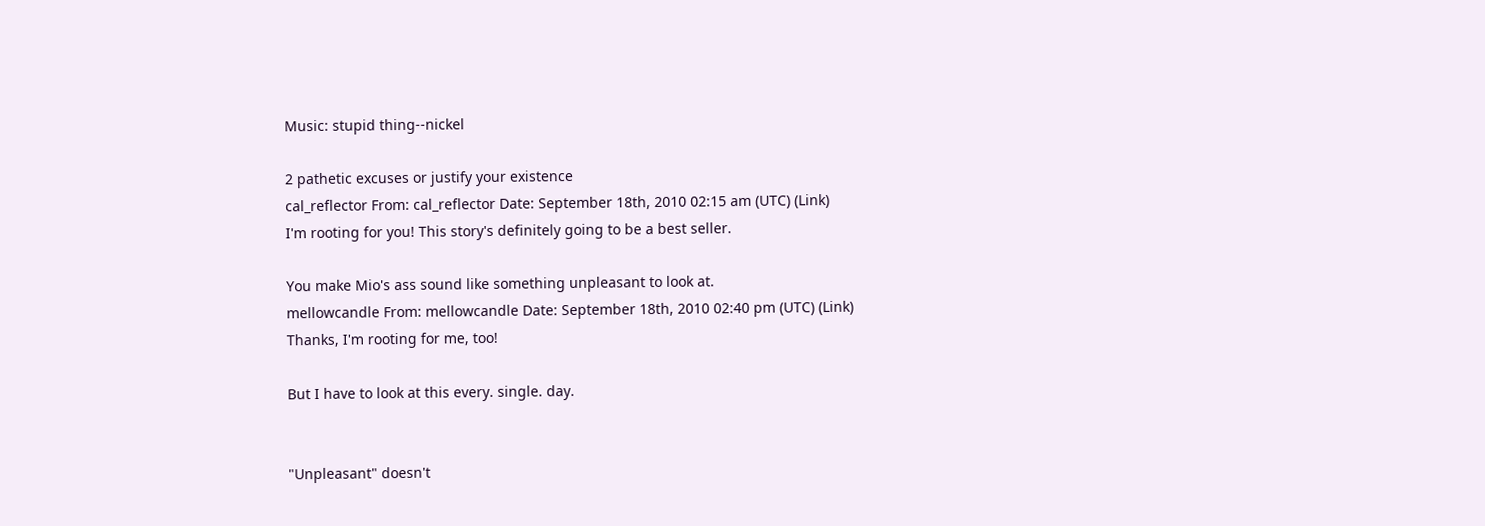Music: stupid thing--nickel

2 pathetic excuses or justify your existence
cal_reflector From: cal_reflector Date: September 18th, 2010 02:15 am (UTC) (Link)
I'm rooting for you! This story's definitely going to be a best seller.

You make Mio's ass sound like something unpleasant to look at.
mellowcandle From: mellowcandle Date: September 18th, 2010 02:40 pm (UTC) (Link)
Thanks, I'm rooting for me, too!

But I have to look at this every. single. day.


"Unpleasant" doesn't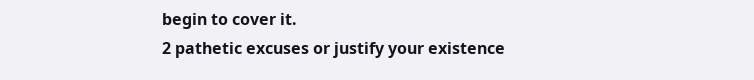begin to cover it.
2 pathetic excuses or justify your existence